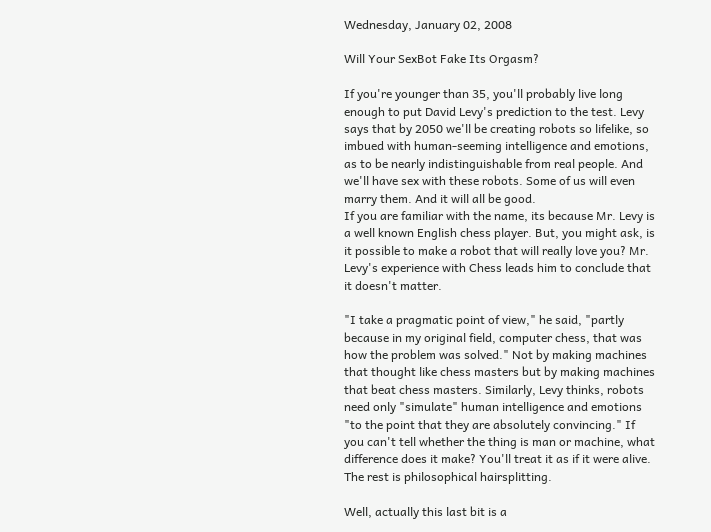Wednesday, January 02, 2008

Will Your SexBot Fake Its Orgasm?

If you're younger than 35, you'll probably live long enough to put David Levy's prediction to the test. Levy says that by 2050 we'll be creating robots so lifelike, so imbued with human-seeming intelligence and emotions, as to be nearly indistinguishable from real people. And we'll have sex with these robots. Some of us will even marry them. And it will all be good.
If you are familiar with the name, its because Mr. Levy is a well known English chess player. But, you might ask, is it possible to make a robot that will really love you? Mr. Levy's experience with Chess leads him to conclude that it doesn't matter.

"I take a pragmatic point of view," he said, "partly because in my original field, computer chess, that was how the problem was solved." Not by making machines that thought like chess masters but by making machines that beat chess masters. Similarly, Levy thinks, robots need only "simulate" human intelligence and emotions "to the point that they are absolutely convincing." If you can't tell whether the thing is man or machine, what difference does it make? You'll treat it as if it were alive. The rest is philosophical hairsplitting.

Well, actually this last bit is a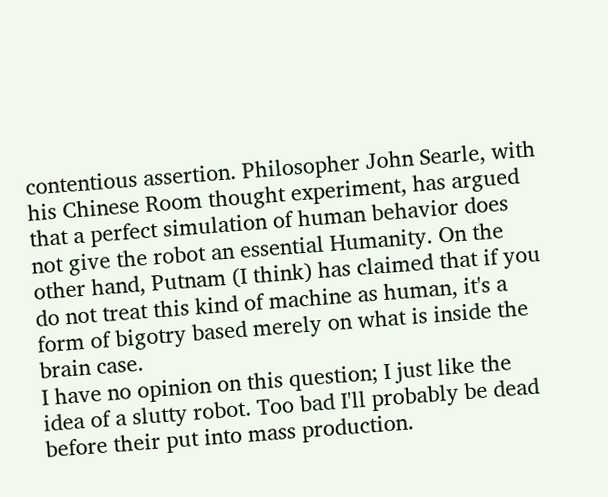contentious assertion. Philosopher John Searle, with his Chinese Room thought experiment, has argued that a perfect simulation of human behavior does not give the robot an essential Humanity. On the other hand, Putnam (I think) has claimed that if you do not treat this kind of machine as human, it's a form of bigotry based merely on what is inside the brain case.
I have no opinion on this question; I just like the idea of a slutty robot. Too bad I'll probably be dead before their put into mass production.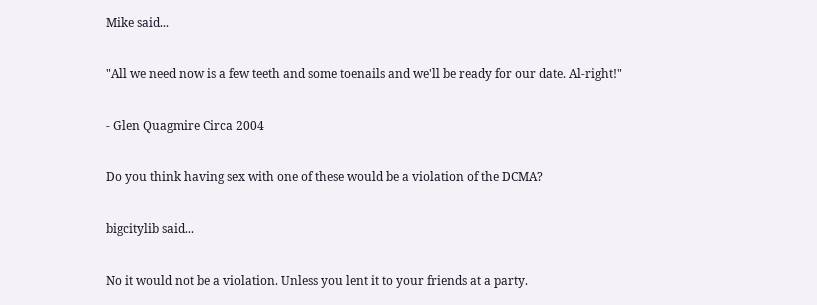Mike said...

"All we need now is a few teeth and some toenails and we'll be ready for our date. Al-right!"

- Glen Quagmire Circa 2004

Do you think having sex with one of these would be a violation of the DCMA?

bigcitylib said...

No it would not be a violation. Unless you lent it to your friends at a party.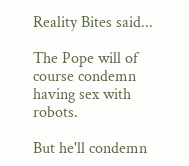Reality Bites said...

The Pope will of course condemn having sex with robots.

But he'll condemn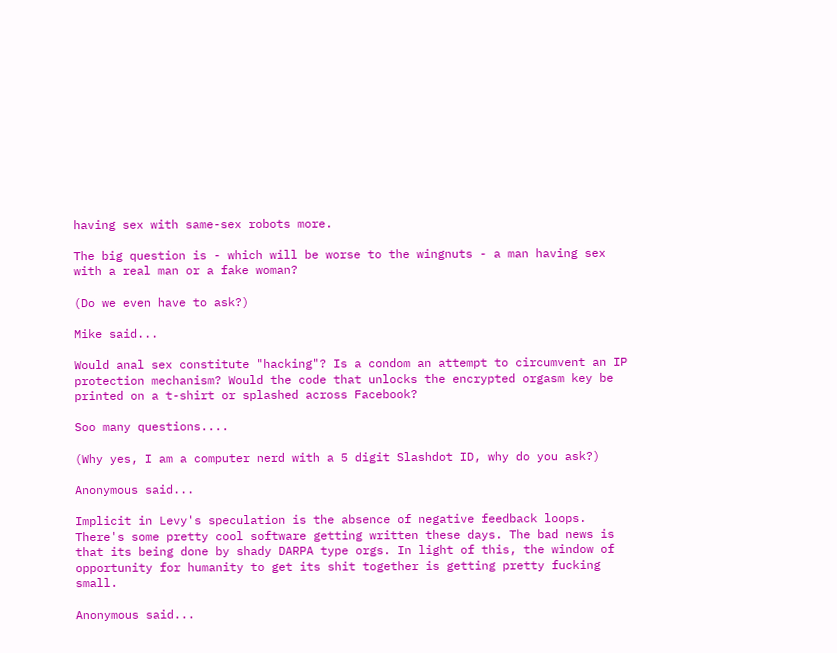having sex with same-sex robots more.

The big question is - which will be worse to the wingnuts - a man having sex with a real man or a fake woman?

(Do we even have to ask?)

Mike said...

Would anal sex constitute "hacking"? Is a condom an attempt to circumvent an IP protection mechanism? Would the code that unlocks the encrypted orgasm key be printed on a t-shirt or splashed across Facebook?

Soo many questions....

(Why yes, I am a computer nerd with a 5 digit Slashdot ID, why do you ask?)

Anonymous said...

Implicit in Levy's speculation is the absence of negative feedback loops. There's some pretty cool software getting written these days. The bad news is that its being done by shady DARPA type orgs. In light of this, the window of opportunity for humanity to get its shit together is getting pretty fucking small.

Anonymous said...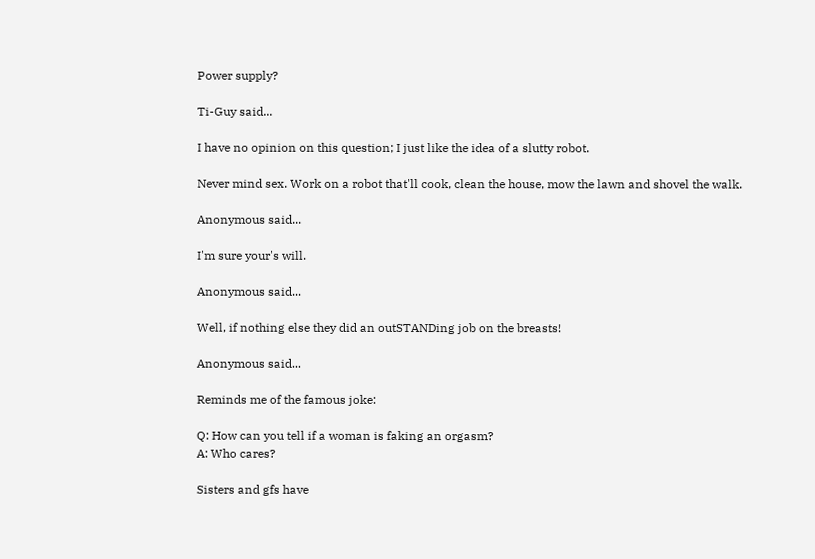Power supply?

Ti-Guy said...

I have no opinion on this question; I just like the idea of a slutty robot.

Never mind sex. Work on a robot that'll cook, clean the house, mow the lawn and shovel the walk.

Anonymous said...

I'm sure your's will.

Anonymous said...

Well, if nothing else they did an outSTANDing job on the breasts!

Anonymous said...

Reminds me of the famous joke:

Q: How can you tell if a woman is faking an orgasm?
A: Who cares?

Sisters and gfs have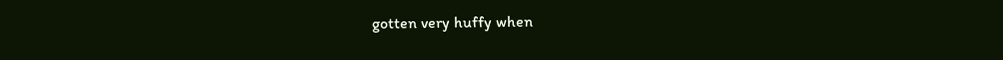gotten very huffy when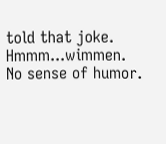told that joke. Hmmm...wimmen. No sense of humor.